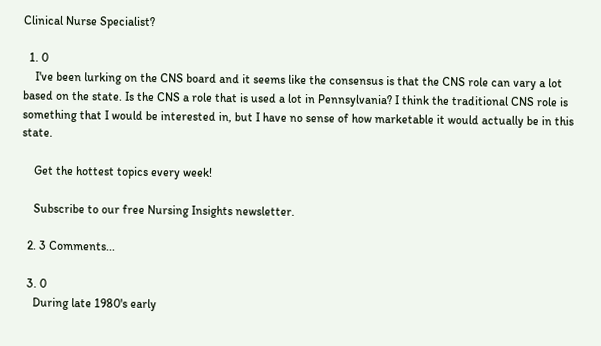Clinical Nurse Specialist?

  1. 0
    I've been lurking on the CNS board and it seems like the consensus is that the CNS role can vary a lot based on the state. Is the CNS a role that is used a lot in Pennsylvania? I think the traditional CNS role is something that I would be interested in, but I have no sense of how marketable it would actually be in this state.

    Get the hottest topics every week!

    Subscribe to our free Nursing Insights newsletter.

  2. 3 Comments...

  3. 0
    During late 1980's early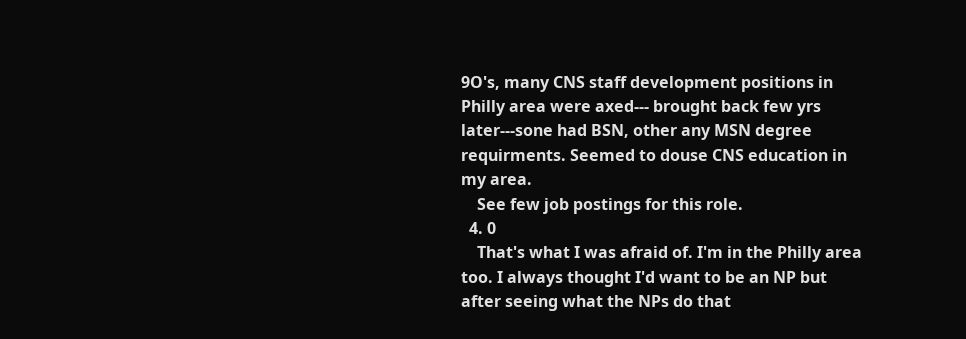9O's, many CNS staff development positions in Philly area were axed--- brought back few yrs later---sone had BSN, other any MSN degree requirments. Seemed to douse CNS education in my area.
    See few job postings for this role.
  4. 0
    That's what I was afraid of. I'm in the Philly area too. I always thought I'd want to be an NP but after seeing what the NPs do that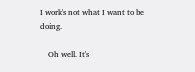I work's not what I want to be doing.

    Oh well. It's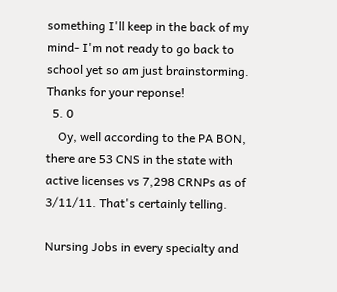something I'll keep in the back of my mind- I'm not ready to go back to school yet so am just brainstorming. Thanks for your reponse!
  5. 0
    Oy, well according to the PA BON, there are 53 CNS in the state with active licenses vs 7,298 CRNPs as of 3/11/11. That's certainly telling.

Nursing Jobs in every specialty and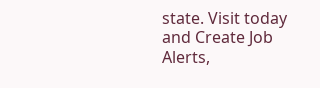state. Visit today and Create Job Alerts,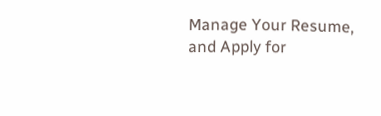Manage Your Resume, and Apply for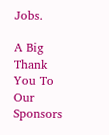Jobs.

A Big Thank You To Our Sponsors